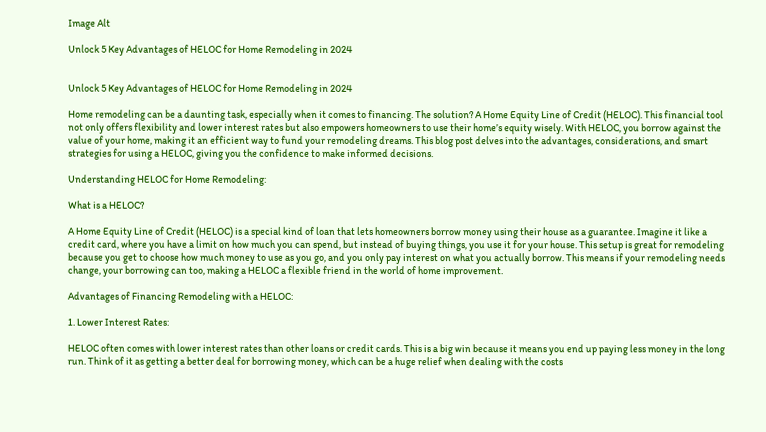Image Alt

Unlock 5 Key Advantages of HELOC for Home Remodeling in 2024


Unlock 5 Key Advantages of HELOC for Home Remodeling in 2024

Home remodeling can be a daunting task, especially when it comes to financing. The solution? A Home Equity Line of Credit (HELOC). This financial tool not only offers flexibility and lower interest rates but also empowers homeowners to use their home’s equity wisely. With HELOC, you borrow against the value of your home, making it an efficient way to fund your remodeling dreams. This blog post delves into the advantages, considerations, and smart strategies for using a HELOC, giving you the confidence to make informed decisions.

Understanding HELOC for Home Remodeling:

What is a HELOC?

A Home Equity Line of Credit (HELOC) is a special kind of loan that lets homeowners borrow money using their house as a guarantee. Imagine it like a credit card, where you have a limit on how much you can spend, but instead of buying things, you use it for your house. This setup is great for remodeling because you get to choose how much money to use as you go, and you only pay interest on what you actually borrow. This means if your remodeling needs change, your borrowing can too, making a HELOC a flexible friend in the world of home improvement.

Advantages of Financing Remodeling with a HELOC:

1. Lower Interest Rates:

HELOC often comes with lower interest rates than other loans or credit cards. This is a big win because it means you end up paying less money in the long run. Think of it as getting a better deal for borrowing money, which can be a huge relief when dealing with the costs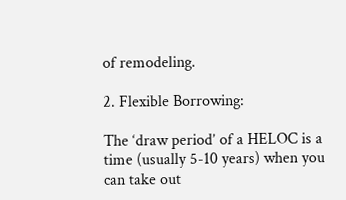of remodeling.

2. Flexible Borrowing:

The ‘draw period’ of a HELOC is a time (usually 5-10 years) when you can take out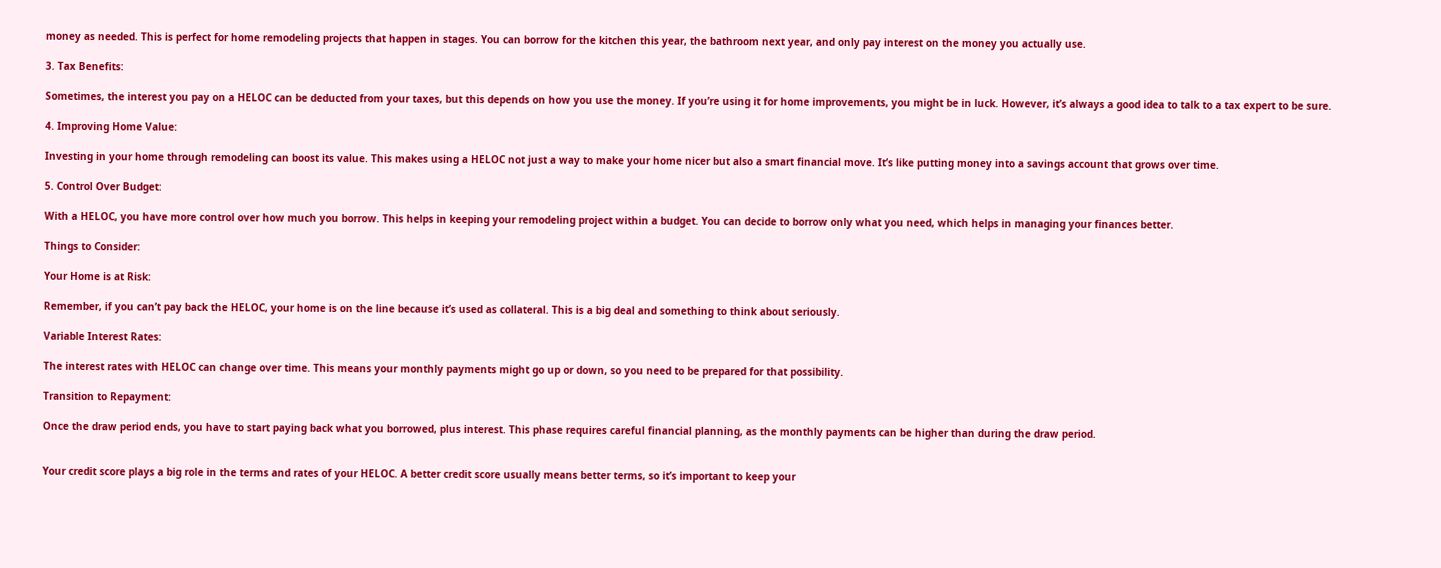money as needed. This is perfect for home remodeling projects that happen in stages. You can borrow for the kitchen this year, the bathroom next year, and only pay interest on the money you actually use.

3. Tax Benefits:

Sometimes, the interest you pay on a HELOC can be deducted from your taxes, but this depends on how you use the money. If you’re using it for home improvements, you might be in luck. However, it’s always a good idea to talk to a tax expert to be sure.

4. Improving Home Value:

Investing in your home through remodeling can boost its value. This makes using a HELOC not just a way to make your home nicer but also a smart financial move. It’s like putting money into a savings account that grows over time.

5. Control Over Budget:

With a HELOC, you have more control over how much you borrow. This helps in keeping your remodeling project within a budget. You can decide to borrow only what you need, which helps in managing your finances better.

Things to Consider:

Your Home is at Risk:

Remember, if you can’t pay back the HELOC, your home is on the line because it’s used as collateral. This is a big deal and something to think about seriously.

Variable Interest Rates:

The interest rates with HELOC can change over time. This means your monthly payments might go up or down, so you need to be prepared for that possibility.

Transition to Repayment:

Once the draw period ends, you have to start paying back what you borrowed, plus interest. This phase requires careful financial planning, as the monthly payments can be higher than during the draw period.


Your credit score plays a big role in the terms and rates of your HELOC. A better credit score usually means better terms, so it’s important to keep your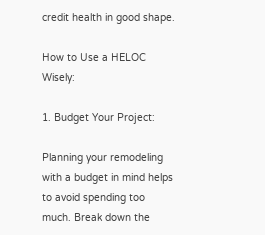credit health in good shape.

How to Use a HELOC Wisely:

1. Budget Your Project:

Planning your remodeling with a budget in mind helps to avoid spending too much. Break down the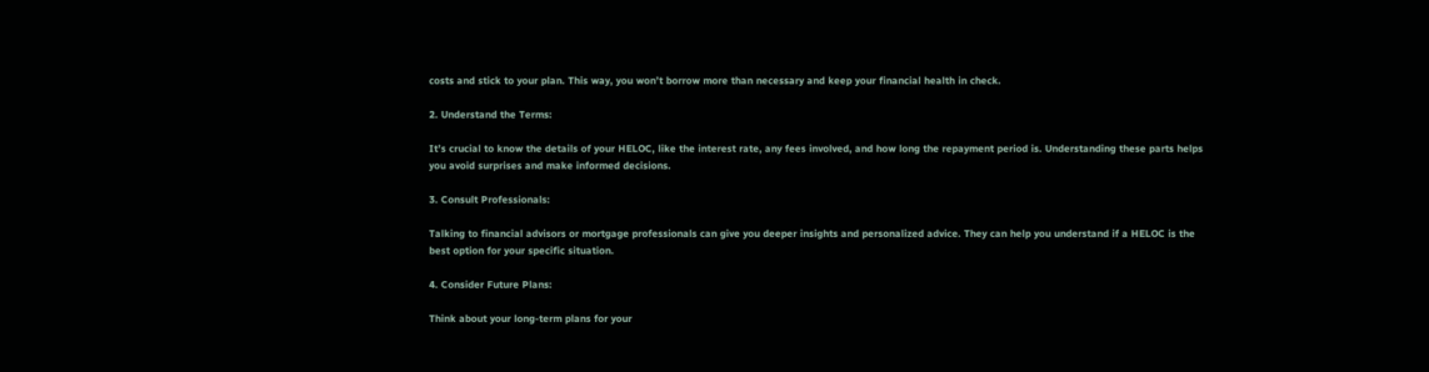costs and stick to your plan. This way, you won’t borrow more than necessary and keep your financial health in check.

2. Understand the Terms:

It’s crucial to know the details of your HELOC, like the interest rate, any fees involved, and how long the repayment period is. Understanding these parts helps you avoid surprises and make informed decisions.

3. Consult Professionals:

Talking to financial advisors or mortgage professionals can give you deeper insights and personalized advice. They can help you understand if a HELOC is the best option for your specific situation.

4. Consider Future Plans:

Think about your long-term plans for your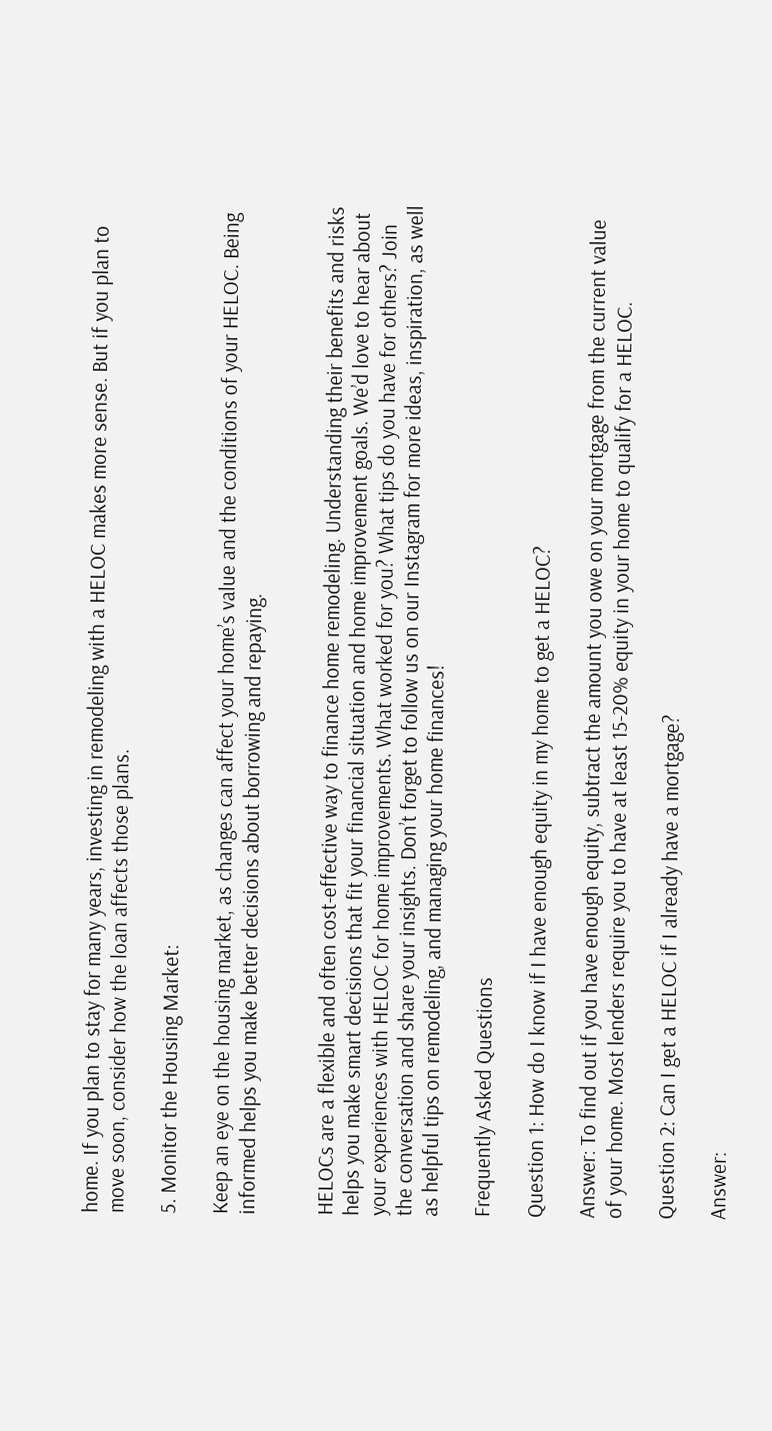home. If you plan to stay for many years, investing in remodeling with a HELOC makes more sense. But if you plan to move soon, consider how the loan affects those plans.

5. Monitor the Housing Market:

Keep an eye on the housing market, as changes can affect your home’s value and the conditions of your HELOC. Being informed helps you make better decisions about borrowing and repaying.


HELOCs are a flexible and often cost-effective way to finance home remodeling. Understanding their benefits and risks helps you make smart decisions that fit your financial situation and home improvement goals. We’d love to hear about your experiences with HELOC for home improvements. What worked for you? What tips do you have for others? Join the conversation and share your insights. Don’t forget to follow us on our Instagram for more ideas, inspiration, as well as helpful tips on remodeling, and managing your home finances!

Frequently Asked Questions

Question 1: How do I know if I have enough equity in my home to get a HELOC?

Answer: To find out if you have enough equity, subtract the amount you owe on your mortgage from the current value of your home. Most lenders require you to have at least 15-20% equity in your home to qualify for a HELOC.

Question 2: Can I get a HELOC if I already have a mortgage?

Answer: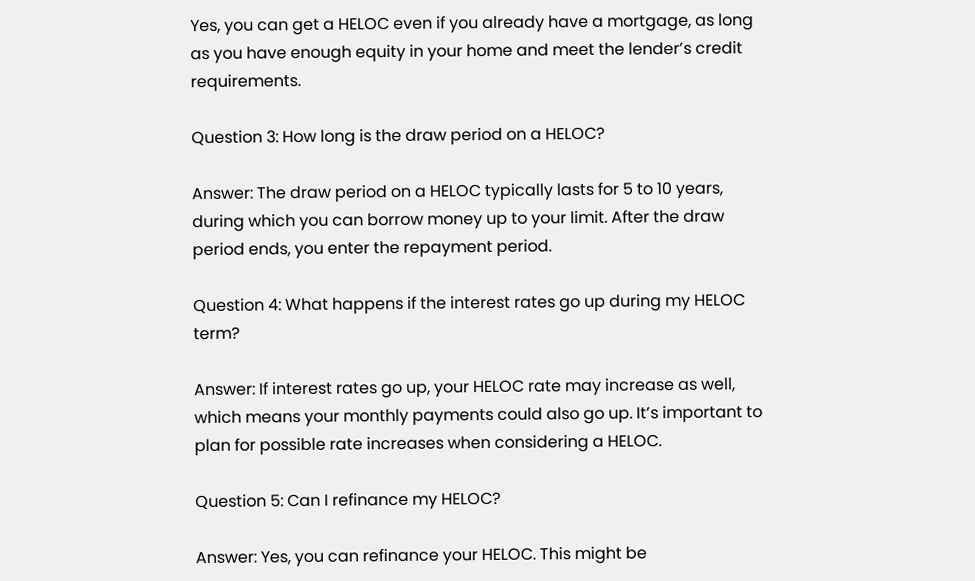Yes, you can get a HELOC even if you already have a mortgage, as long as you have enough equity in your home and meet the lender’s credit requirements.

Question 3: How long is the draw period on a HELOC?

Answer: The draw period on a HELOC typically lasts for 5 to 10 years, during which you can borrow money up to your limit. After the draw period ends, you enter the repayment period.

Question 4: What happens if the interest rates go up during my HELOC term?

Answer: If interest rates go up, your HELOC rate may increase as well, which means your monthly payments could also go up. It’s important to plan for possible rate increases when considering a HELOC.

Question 5: Can I refinance my HELOC?

Answer: Yes, you can refinance your HELOC. This might be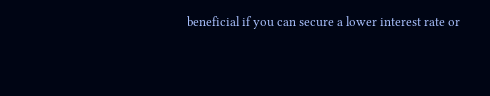beneficial if you can secure a lower interest rate or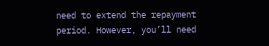need to extend the repayment period. However, you’ll need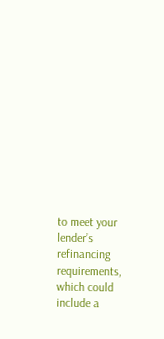to meet your lender’s refinancing requirements, which could include a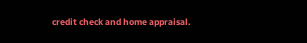credit check and home appraisal.